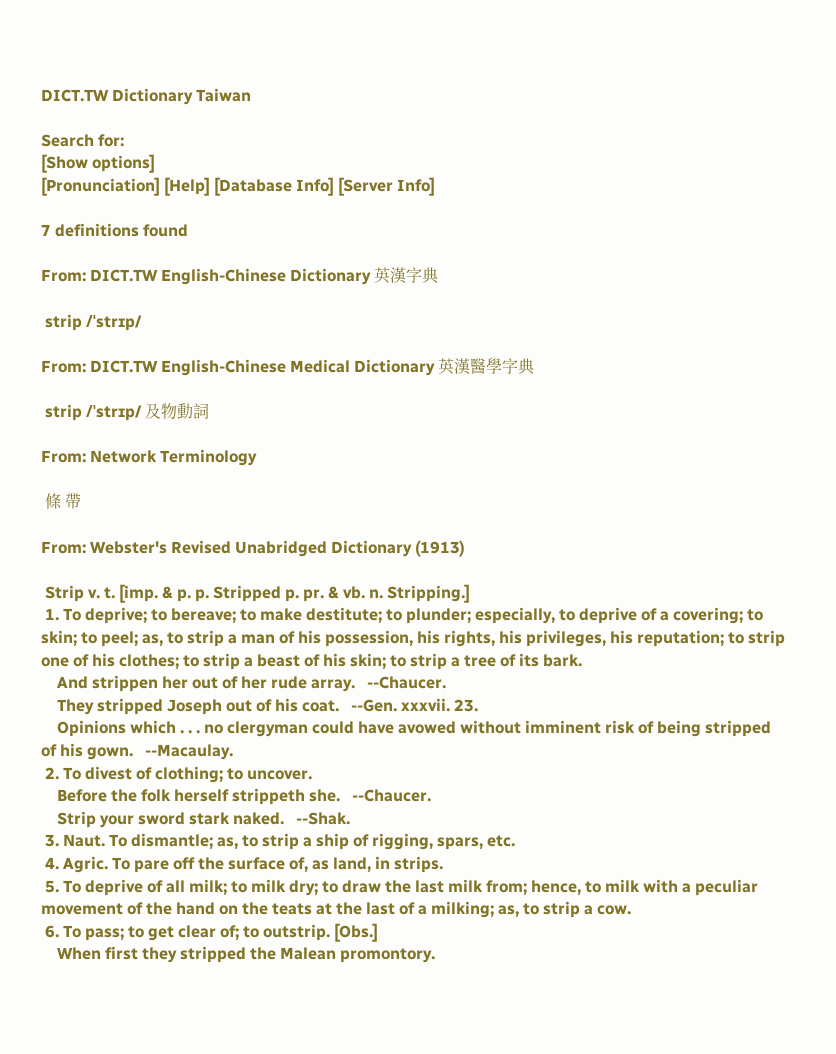DICT.TW Dictionary Taiwan

Search for:
[Show options]
[Pronunciation] [Help] [Database Info] [Server Info]

7 definitions found

From: DICT.TW English-Chinese Dictionary 英漢字典

 strip /ˈstrɪp/

From: DICT.TW English-Chinese Medical Dictionary 英漢醫學字典

 strip /ˈstrɪp/ 及物動詞

From: Network Terminology

 條 帶

From: Webster's Revised Unabridged Dictionary (1913)

 Strip v. t. [imp. & p. p. Stripped p. pr. & vb. n. Stripping.]
 1. To deprive; to bereave; to make destitute; to plunder; especially, to deprive of a covering; to skin; to peel; as, to strip a man of his possession, his rights, his privileges, his reputation; to strip one of his clothes; to strip a beast of his skin; to strip a tree of its bark.
    And strippen her out of her rude array.   --Chaucer.
    They stripped Joseph out of his coat.   --Gen. xxxvii. 23.
    Opinions which . . . no clergyman could have avowed without imminent risk of being stripped of his gown.   --Macaulay.
 2. To divest of clothing; to uncover.
    Before the folk herself strippeth she.   --Chaucer.
    Strip your sword stark naked.   --Shak.
 3. Naut. To dismantle; as, to strip a ship of rigging, spars, etc.
 4. Agric. To pare off the surface of, as land, in strips.
 5. To deprive of all milk; to milk dry; to draw the last milk from; hence, to milk with a peculiar movement of the hand on the teats at the last of a milking; as, to strip a cow.
 6. To pass; to get clear of; to outstrip. [Obs.]
    When first they stripped the Malean promontory.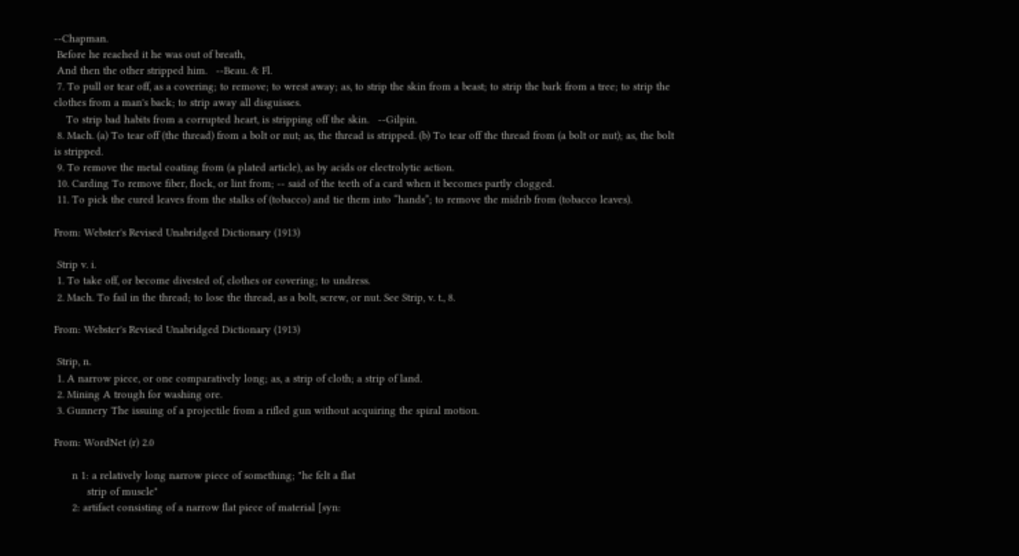--Chapman.
 Before he reached it he was out of breath,
 And then the other stripped him.   --Beau. & Fl.
 7. To pull or tear off, as a covering; to remove; to wrest away; as, to strip the skin from a beast; to strip the bark from a tree; to strip the clothes from a man's back; to strip away all disguisses.
    To strip bad habits from a corrupted heart, is stripping off the skin.   --Gilpin.
 8. Mach. (a) To tear off (the thread) from a bolt or nut; as, the thread is stripped. (b) To tear off the thread from (a bolt or nut); as, the bolt is stripped.
 9. To remove the metal coating from (a plated article), as by acids or electrolytic action.
 10. Carding To remove fiber, flock, or lint from; -- said of the teeth of a card when it becomes partly clogged.
 11. To pick the cured leaves from the stalks of (tobacco) and tie them into “hands”; to remove the midrib from (tobacco leaves).

From: Webster's Revised Unabridged Dictionary (1913)

 Strip v. i.
 1. To take off, or become divested of, clothes or covering; to undress.
 2. Mach. To fail in the thread; to lose the thread, as a bolt, screw, or nut. See Strip, v. t., 8.

From: Webster's Revised Unabridged Dictionary (1913)

 Strip, n.
 1. A narrow piece, or one comparatively long; as, a strip of cloth; a strip of land.
 2. Mining A trough for washing ore.
 3. Gunnery The issuing of a projectile from a rifled gun without acquiring the spiral motion.

From: WordNet (r) 2.0

      n 1: a relatively long narrow piece of something; "he felt a flat
           strip of muscle"
      2: artifact consisting of a narrow flat piece of material [syn: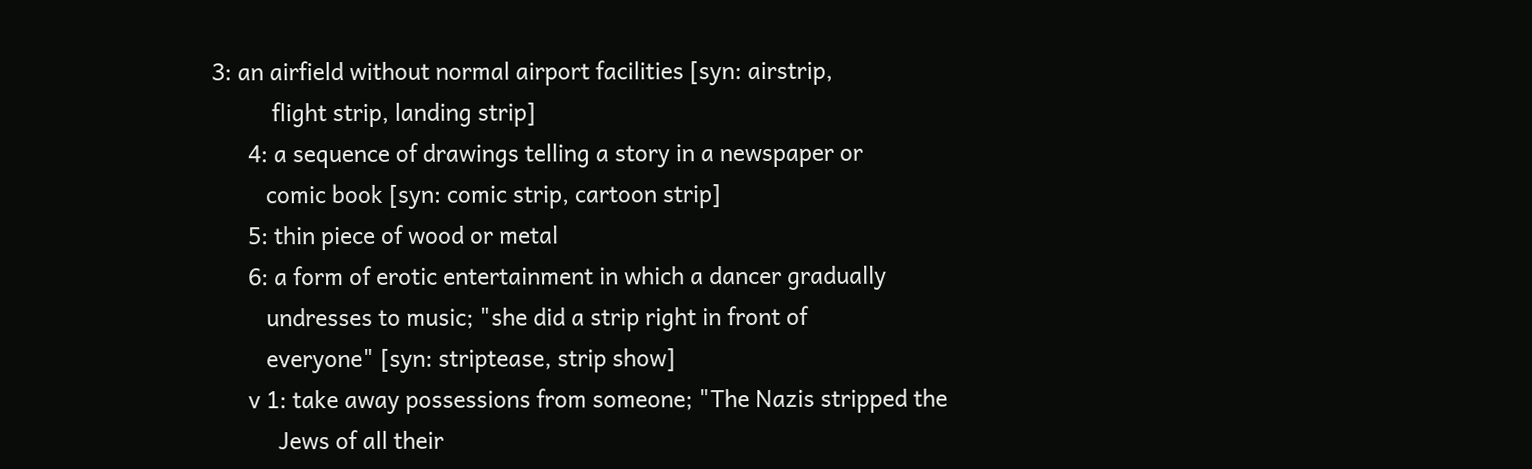3: an airfield without normal airport facilities [syn: airstrip,
          flight strip, landing strip]
      4: a sequence of drawings telling a story in a newspaper or
         comic book [syn: comic strip, cartoon strip]
      5: thin piece of wood or metal
      6: a form of erotic entertainment in which a dancer gradually
         undresses to music; "she did a strip right in front of
         everyone" [syn: striptease, strip show]
      v 1: take away possessions from someone; "The Nazis stripped the
           Jews of all their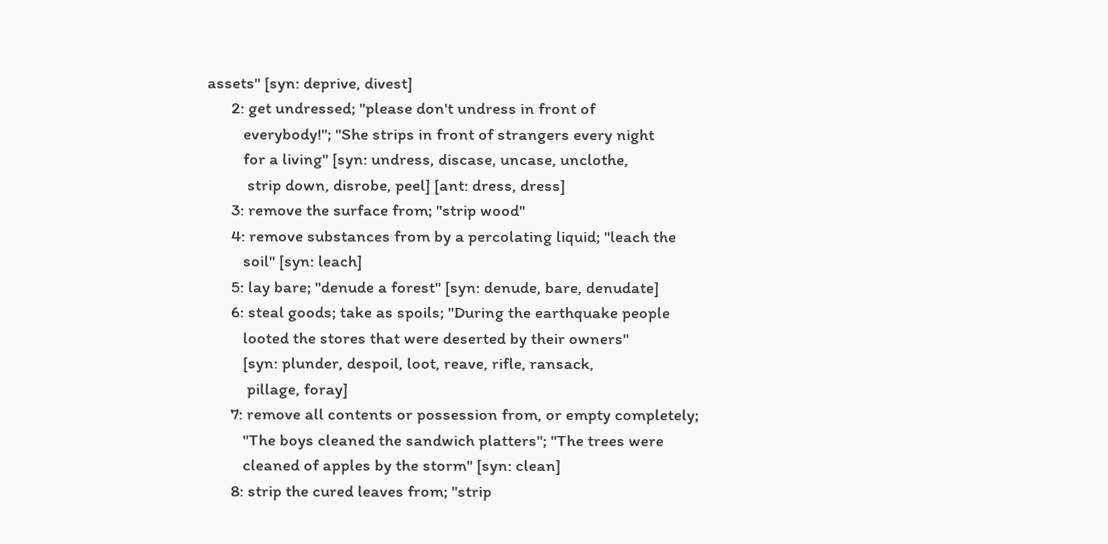assets" [syn: deprive, divest]
      2: get undressed; "please don't undress in front of
         everybody!"; "She strips in front of strangers every night
         for a living" [syn: undress, discase, uncase, unclothe,
          strip down, disrobe, peel] [ant: dress, dress]
      3: remove the surface from; "strip wood"
      4: remove substances from by a percolating liquid; "leach the
         soil" [syn: leach]
      5: lay bare; "denude a forest" [syn: denude, bare, denudate]
      6: steal goods; take as spoils; "During the earthquake people
         looted the stores that were deserted by their owners"
         [syn: plunder, despoil, loot, reave, rifle, ransack,
          pillage, foray]
      7: remove all contents or possession from, or empty completely;
         "The boys cleaned the sandwich platters"; "The trees were
         cleaned of apples by the storm" [syn: clean]
      8: strip the cured leaves from; "strip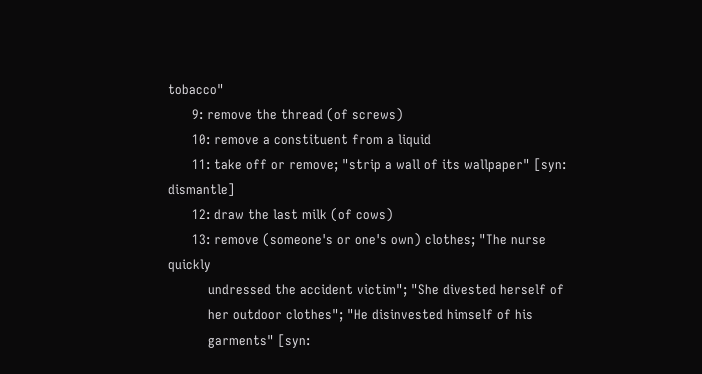tobacco"
      9: remove the thread (of screws)
      10: remove a constituent from a liquid
      11: take off or remove; "strip a wall of its wallpaper" [syn: dismantle]
      12: draw the last milk (of cows)
      13: remove (someone's or one's own) clothes; "The nurse quickly
          undressed the accident victim"; "She divested herself of
          her outdoor clothes"; "He disinvested himself of his
          garments" [syn: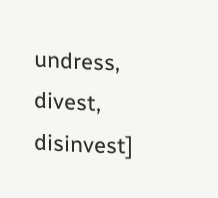undress, divest, disinvest]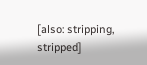[also: stripping, stripped]